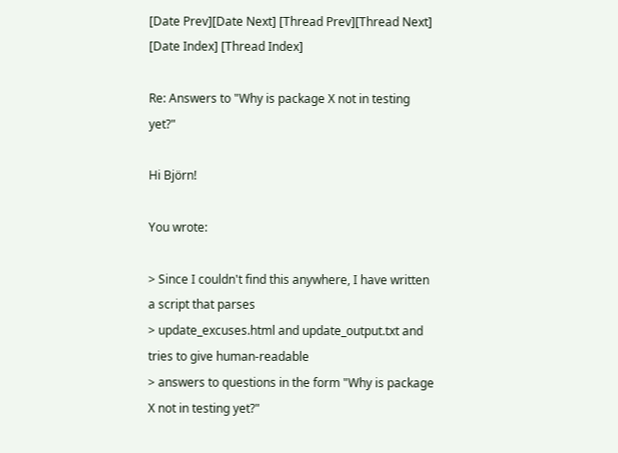[Date Prev][Date Next] [Thread Prev][Thread Next] [Date Index] [Thread Index]

Re: Answers to "Why is package X not in testing yet?"

Hi Björn!

You wrote:

> Since I couldn't find this anywhere, I have written a script that parses
> update_excuses.html and update_output.txt and tries to give human-readable
> answers to questions in the form "Why is package X not in testing yet?"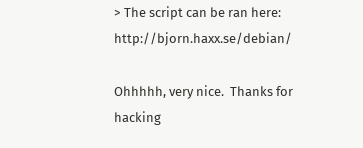> The script can be ran here: http://bjorn.haxx.se/debian/

Ohhhhh, very nice.  Thanks for hacking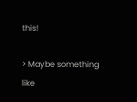this!

> Maybe something like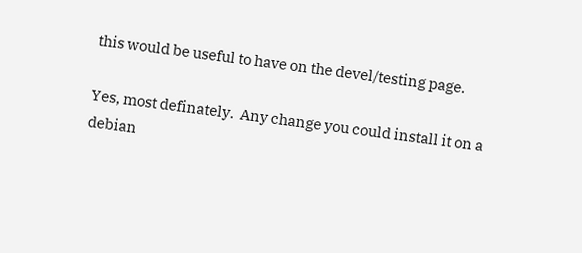this would be useful to have on the devel/testing page.

Yes, most definately.  Any change you could install it on a debian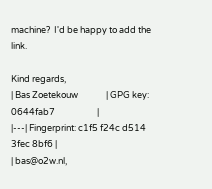machine?  I'd be happy to add the link.

Kind regards,
| Bas Zoetekouw              | GPG key: 0644fab7                     |
|---| Fingerprint: c1f5 f24c d514 3fec 8bf6 |
| bas@o2w.nl,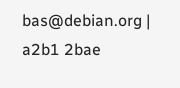bas@debian.org |              a2b1 2bae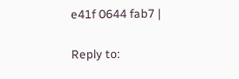e41f 0644 fab7 |

Reply to: